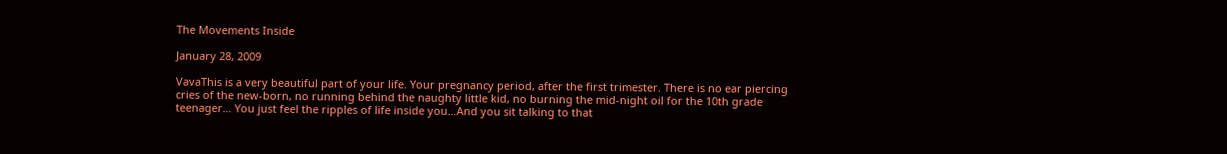The Movements Inside

January 28, 2009

VavaThis is a very beautiful part of your life. Your pregnancy period, after the first trimester. There is no ear piercing cries of the new-born, no running behind the naughty little kid, no burning the mid-night oil for the 10th grade teenager… You just feel the ripples of life inside you…And you sit talking to that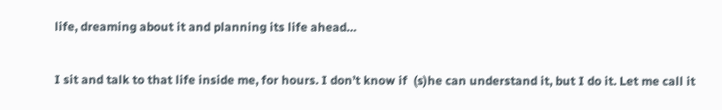life, dreaming about it and planning its life ahead…

I sit and talk to that life inside me, for hours. I don’t know if  (s)he can understand it, but I do it. Let me call it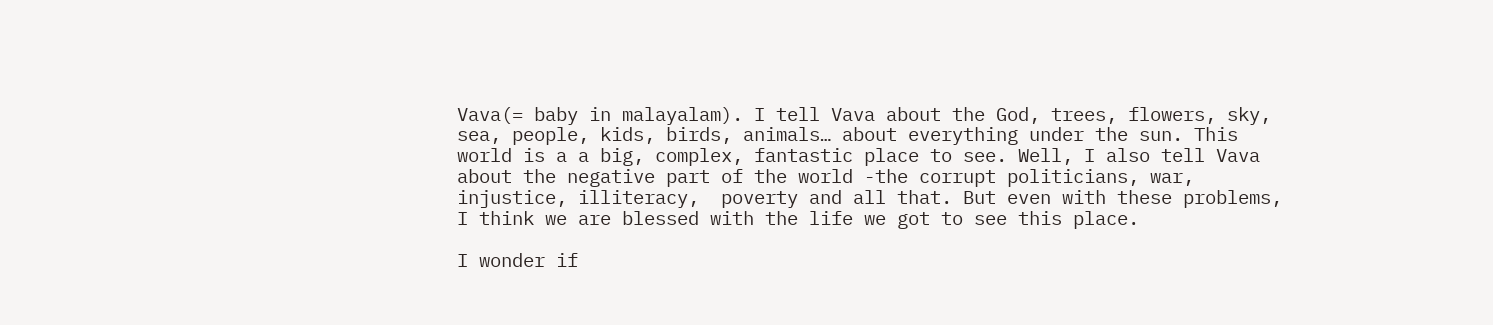Vava(= baby in malayalam). I tell Vava about the God, trees, flowers, sky, sea, people, kids, birds, animals… about everything under the sun. This world is a a big, complex, fantastic place to see. Well, I also tell Vava about the negative part of the world -the corrupt politicians, war, injustice, illiteracy,  poverty and all that. But even with these problems, I think we are blessed with the life we got to see this place.

I wonder if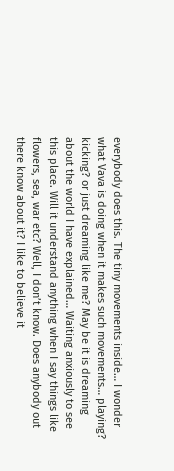everybody does this. The tiny movements inside… I wonder what Vava is doing when it makes such movements… playing? kicking? or just dreaming like me? May be it is dreaming about the world I have explained… Waiting anxiously to see this place. Will it understand anything when I say things like flowers, sea, war etc? Well, I don’t know. Does anybody out there know about it? I like to believe it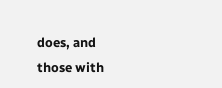does, and those with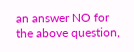an answer NO for the above question,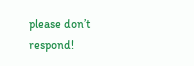please don’t respond!